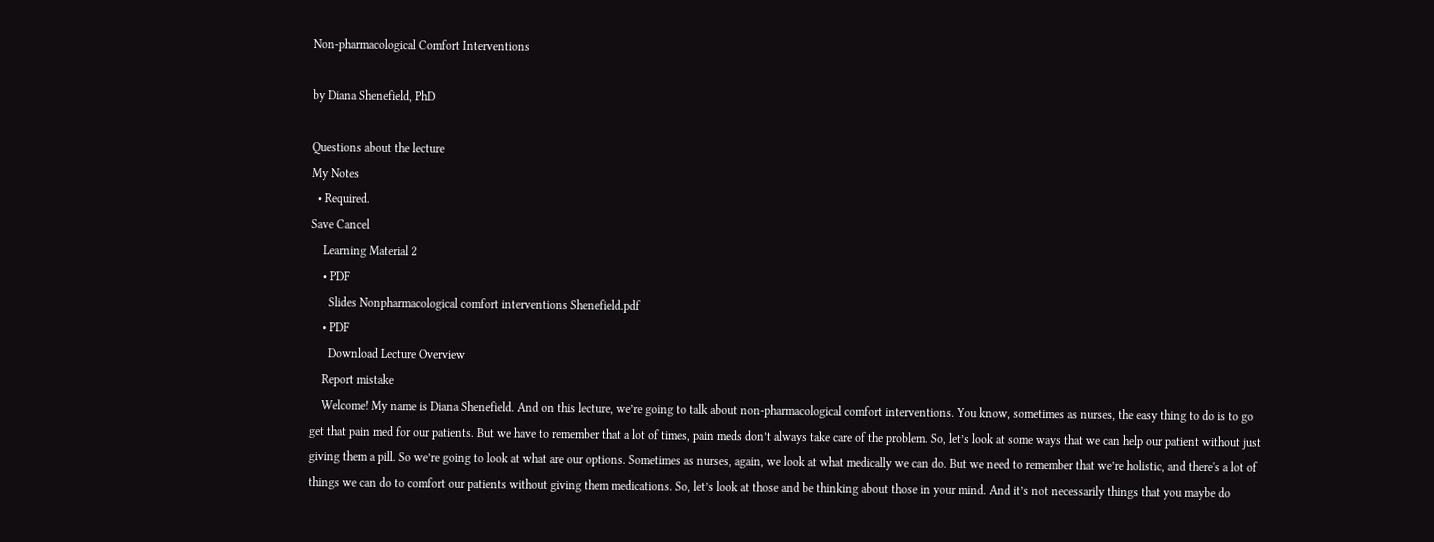Non-pharmacological Comfort Interventions

by Diana Shenefield, PhD

Questions about the lecture
My Notes
  • Required.
Save Cancel
    Learning Material 2
    • PDF
      Slides Nonpharmacological comfort interventions Shenefield.pdf
    • PDF
      Download Lecture Overview
    Report mistake
    Welcome! My name is Diana Shenefield. And on this lecture, we’re going to talk about non-pharmacological comfort interventions. You know, sometimes as nurses, the easy thing to do is to go get that pain med for our patients. But we have to remember that a lot of times, pain meds don’t always take care of the problem. So, let’s look at some ways that we can help our patient without just giving them a pill. So we’re going to look at what are our options. Sometimes as nurses, again, we look at what medically we can do. But we need to remember that we’re holistic, and there's a lot of things we can do to comfort our patients without giving them medications. So, let’s look at those and be thinking about those in your mind. And it’s not necessarily things that you maybe do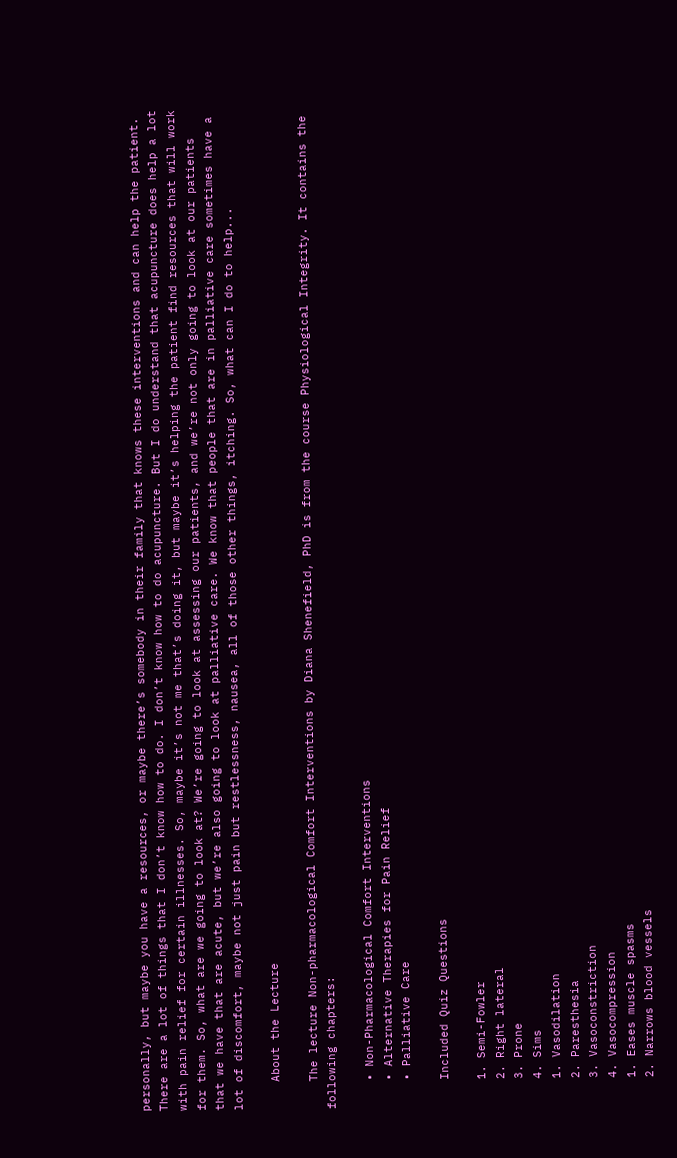personally, but maybe you have a resources, or maybe there’s somebody in their family that knows these interventions and can help the patient. There are a lot of things that I don’t know how to do. I don’t know how to do acupuncture. But I do understand that acupuncture does help a lot with pain relief for certain illnesses. So, maybe it’s not me that’s doing it, but maybe it’s helping the patient find resources that will work for them. So, what are we going to look at? We’re going to look at assessing our patients, and we’re not only going to look at our patients that we have that are acute, but we’re also going to look at palliative care. We know that people that are in palliative care sometimes have a lot of discomfort, maybe not just pain but restlessness, nausea, all of those other things, itching. So, what can I do to help...

    About the Lecture

    The lecture Non-pharmacological Comfort Interventions by Diana Shenefield, PhD is from the course Physiological Integrity. It contains the following chapters:

    • Non-Pharmacological Comfort Interventions
    • Alternative Therapies for Pain Relief
    • Palliative Care

    Included Quiz Questions

    1. Semi-Fowler
    2. Right lateral
    3. Prone
    4. Sims
    1. Vasodilation
    2. Paresthesia
    3. Vasoconstriction
    4. Vasocompression
    1. Eases muscle spasms
    2. Narrows blood vessels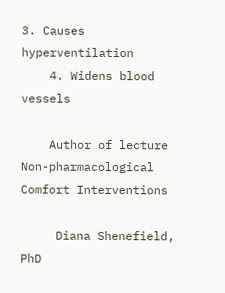3. Causes hyperventilation
    4. Widens blood vessels

    Author of lecture Non-pharmacological Comfort Interventions

     Diana Shenefield, PhD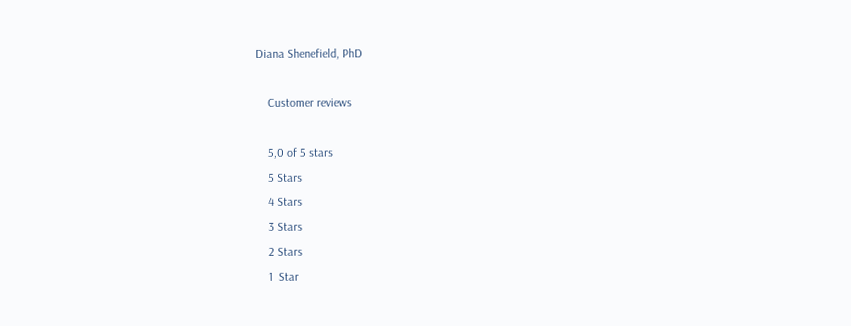Diana Shenefield, PhD

    Customer reviews

    5,0 of 5 stars
    5 Stars
    4 Stars
    3 Stars
    2 Stars
    1  Star